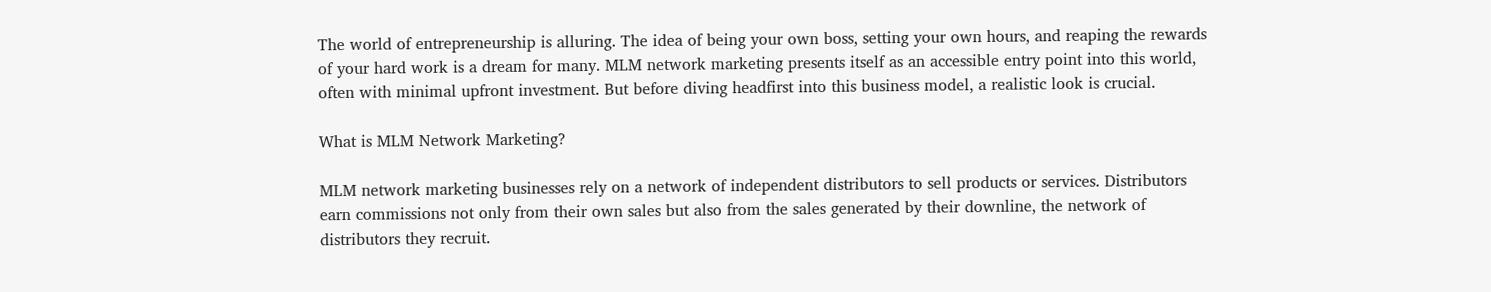The world of entrepreneurship is alluring. The idea of being your own boss, setting your own hours, and reaping the rewards of your hard work is a dream for many. MLM network marketing presents itself as an accessible entry point into this world, often with minimal upfront investment. But before diving headfirst into this business model, a realistic look is crucial.

What is MLM Network Marketing?

MLM network marketing businesses rely on a network of independent distributors to sell products or services. Distributors earn commissions not only from their own sales but also from the sales generated by their downline, the network of distributors they recruit.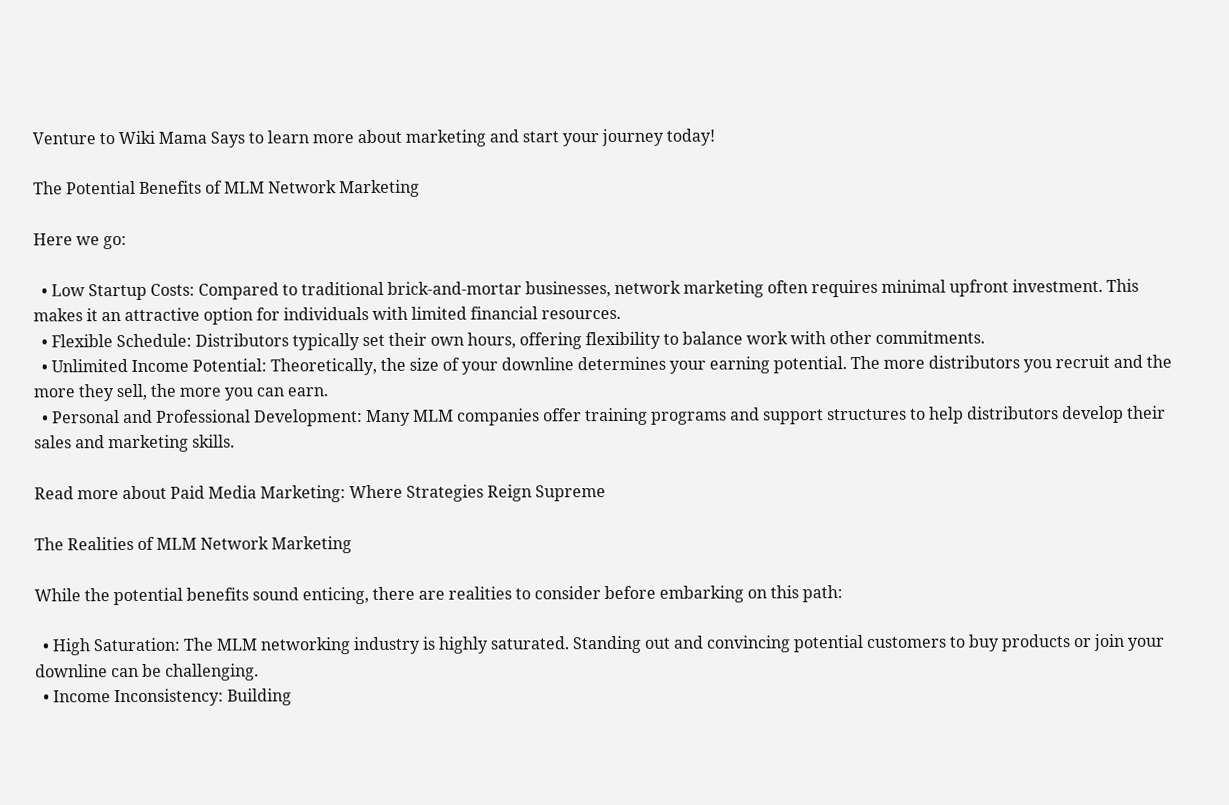Venture to Wiki Mama Says to learn more about marketing and start your journey today!

The Potential Benefits of MLM Network Marketing

Here we go:

  • Low Startup Costs: Compared to traditional brick-and-mortar businesses, network marketing often requires minimal upfront investment. This makes it an attractive option for individuals with limited financial resources.
  • Flexible Schedule: Distributors typically set their own hours, offering flexibility to balance work with other commitments.
  • Unlimited Income Potential: Theoretically, the size of your downline determines your earning potential. The more distributors you recruit and the more they sell, the more you can earn.
  • Personal and Professional Development: Many MLM companies offer training programs and support structures to help distributors develop their sales and marketing skills.

Read more about Paid Media Marketing: Where Strategies Reign Supreme

The Realities of MLM Network Marketing

While the potential benefits sound enticing, there are realities to consider before embarking on this path:

  • High Saturation: The MLM networking industry is highly saturated. Standing out and convincing potential customers to buy products or join your downline can be challenging.
  • Income Inconsistency: Building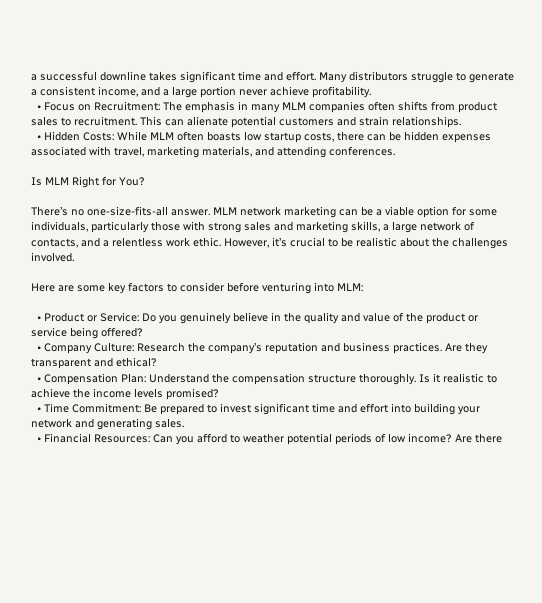a successful downline takes significant time and effort. Many distributors struggle to generate a consistent income, and a large portion never achieve profitability.
  • Focus on Recruitment: The emphasis in many MLM companies often shifts from product sales to recruitment. This can alienate potential customers and strain relationships.
  • Hidden Costs: While MLM often boasts low startup costs, there can be hidden expenses associated with travel, marketing materials, and attending conferences.

Is MLM Right for You?

There’s no one-size-fits-all answer. MLM network marketing can be a viable option for some individuals, particularly those with strong sales and marketing skills, a large network of contacts, and a relentless work ethic. However, it’s crucial to be realistic about the challenges involved.

Here are some key factors to consider before venturing into MLM:

  • Product or Service: Do you genuinely believe in the quality and value of the product or service being offered?
  • Company Culture: Research the company’s reputation and business practices. Are they transparent and ethical?
  • Compensation Plan: Understand the compensation structure thoroughly. Is it realistic to achieve the income levels promised?
  • Time Commitment: Be prepared to invest significant time and effort into building your network and generating sales.
  • Financial Resources: Can you afford to weather potential periods of low income? Are there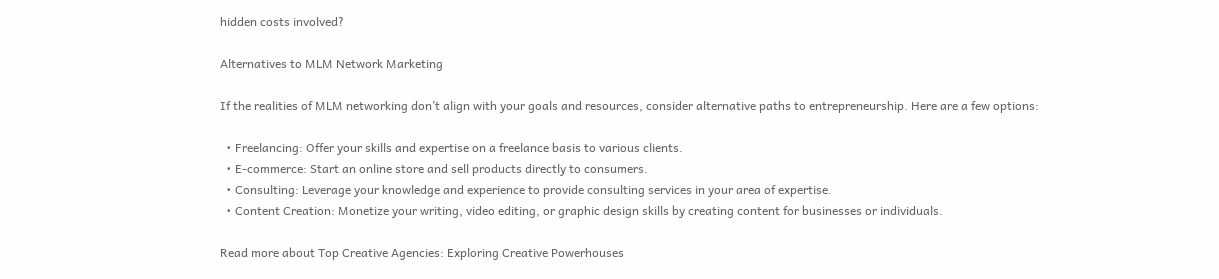hidden costs involved?

Alternatives to MLM Network Marketing

If the realities of MLM networking don’t align with your goals and resources, consider alternative paths to entrepreneurship. Here are a few options:

  • Freelancing: Offer your skills and expertise on a freelance basis to various clients.
  • E-commerce: Start an online store and sell products directly to consumers.
  • Consulting: Leverage your knowledge and experience to provide consulting services in your area of expertise.
  • Content Creation: Monetize your writing, video editing, or graphic design skills by creating content for businesses or individuals.

Read more about Top Creative Agencies: Exploring Creative Powerhouses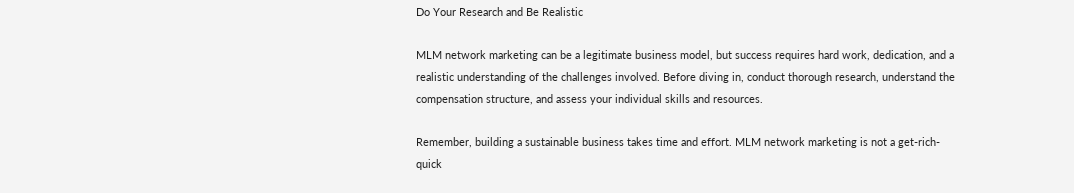Do Your Research and Be Realistic

MLM network marketing can be a legitimate business model, but success requires hard work, dedication, and a realistic understanding of the challenges involved. Before diving in, conduct thorough research, understand the compensation structure, and assess your individual skills and resources.

Remember, building a sustainable business takes time and effort. MLM network marketing is not a get-rich-quick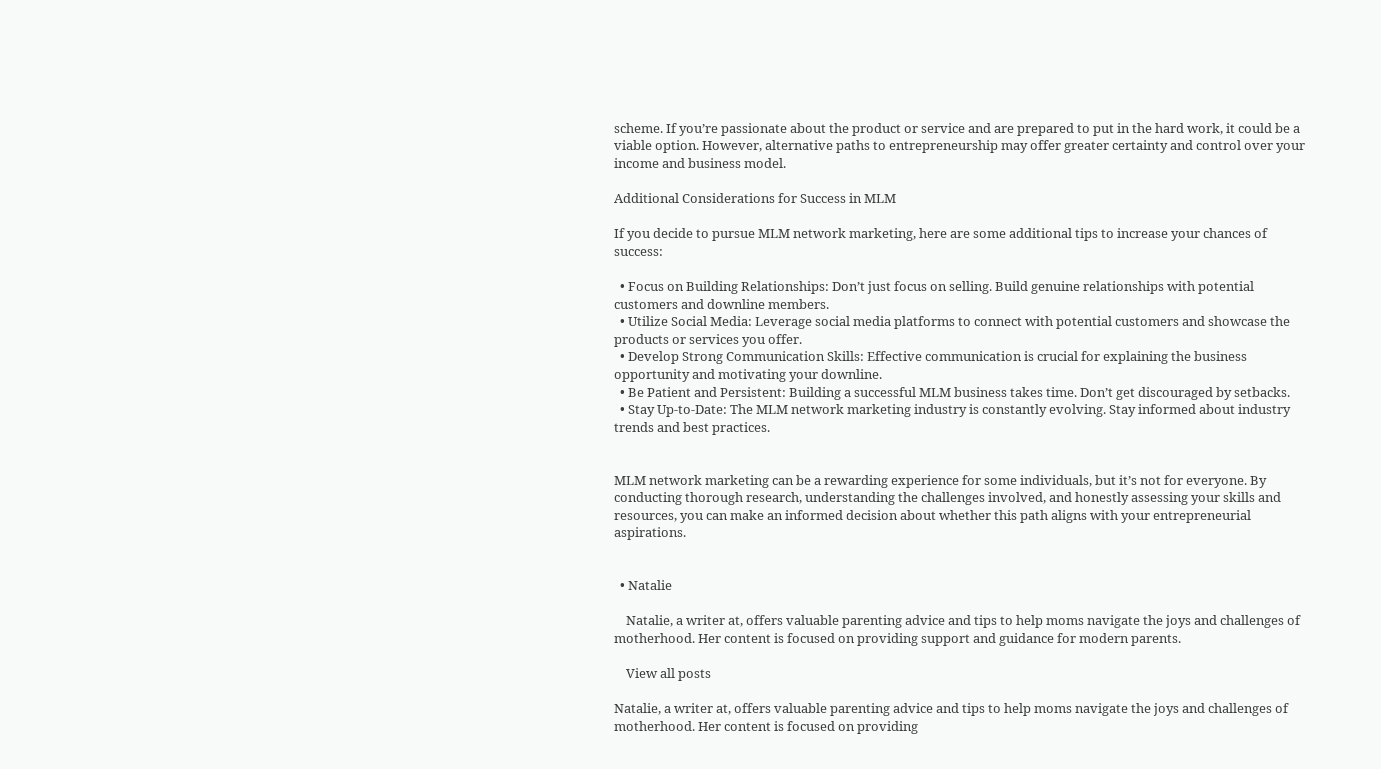scheme. If you’re passionate about the product or service and are prepared to put in the hard work, it could be a viable option. However, alternative paths to entrepreneurship may offer greater certainty and control over your income and business model.

Additional Considerations for Success in MLM

If you decide to pursue MLM network marketing, here are some additional tips to increase your chances of success:

  • Focus on Building Relationships: Don’t just focus on selling. Build genuine relationships with potential customers and downline members.
  • Utilize Social Media: Leverage social media platforms to connect with potential customers and showcase the products or services you offer.
  • Develop Strong Communication Skills: Effective communication is crucial for explaining the business opportunity and motivating your downline.
  • Be Patient and Persistent: Building a successful MLM business takes time. Don’t get discouraged by setbacks.
  • Stay Up-to-Date: The MLM network marketing industry is constantly evolving. Stay informed about industry trends and best practices.


MLM network marketing can be a rewarding experience for some individuals, but it’s not for everyone. By conducting thorough research, understanding the challenges involved, and honestly assessing your skills and resources, you can make an informed decision about whether this path aligns with your entrepreneurial aspirations.


  • Natalie

    Natalie, a writer at, offers valuable parenting advice and tips to help moms navigate the joys and challenges of motherhood. Her content is focused on providing support and guidance for modern parents.

    View all posts

Natalie, a writer at, offers valuable parenting advice and tips to help moms navigate the joys and challenges of motherhood. Her content is focused on providing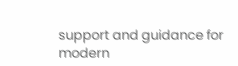support and guidance for modern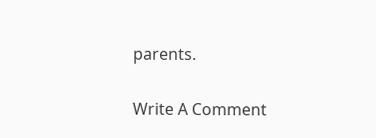parents.

Write A Comment